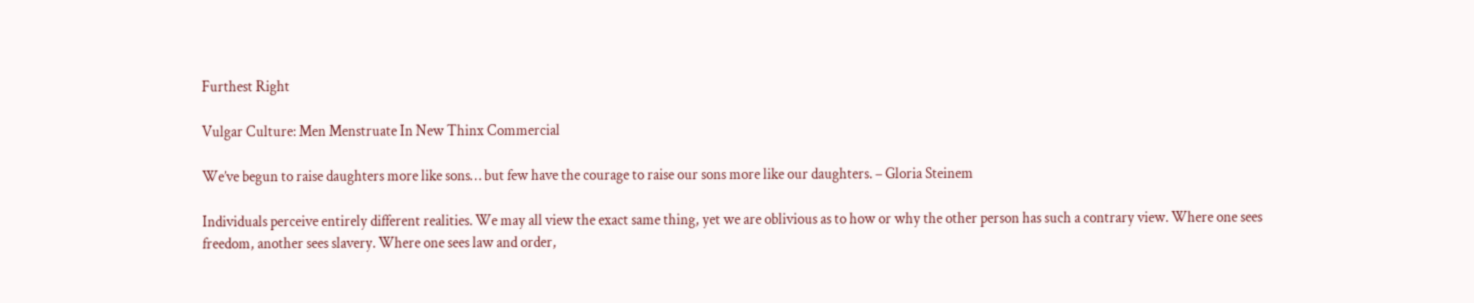Furthest Right

Vulgar Culture: Men Menstruate In New Thinx Commercial

We’ve begun to raise daughters more like sons… but few have the courage to raise our sons more like our daughters. – Gloria Steinem

Individuals perceive entirely different realities. We may all view the exact same thing, yet we are oblivious as to how or why the other person has such a contrary view. Where one sees freedom, another sees slavery. Where one sees law and order,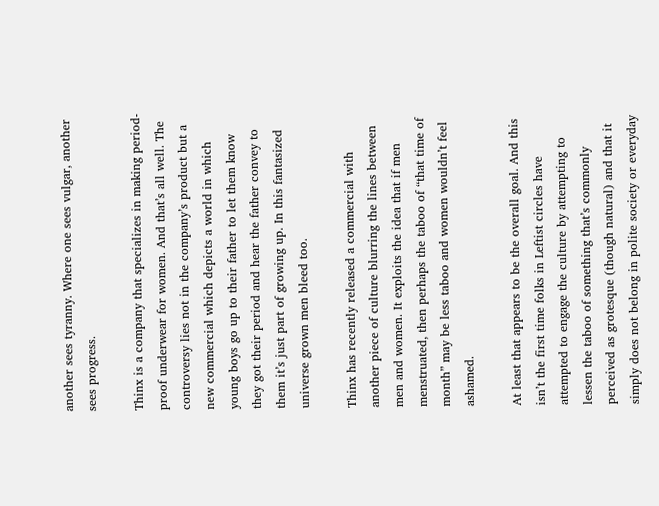another sees tyranny. Where one sees vulgar, another sees progress.

Thinx is a company that specializes in making period-proof underwear for women. And that’s all well. The controversy lies not in the company’s product but a new commercial which depicts a world in which young boys go up to their father to let them know they got their period and hear the father convey to them it’s just part of growing up. In this fantasized universe grown men bleed too.

Thinx has recently released a commercial with another piece of culture blurring the lines between men and women. It exploits the idea that if men menstruated, then perhaps the taboo of “that time of month” may be less taboo and women wouldn’t feel ashamed.

At least that appears to be the overall goal. And this isn’t the first time folks in Leftist circles have attempted to engage the culture by attempting to lessen the taboo of something that’s commonly perceived as grotesque (though natural) and that it simply does not belong in polite society or everyday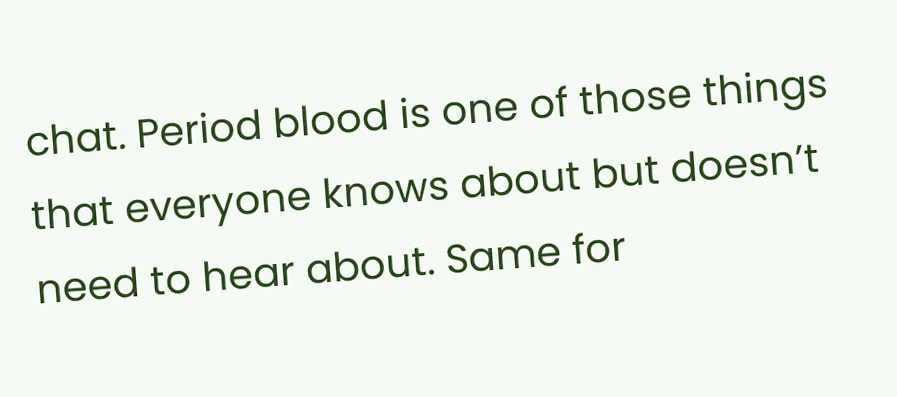chat. Period blood is one of those things that everyone knows about but doesn’t need to hear about. Same for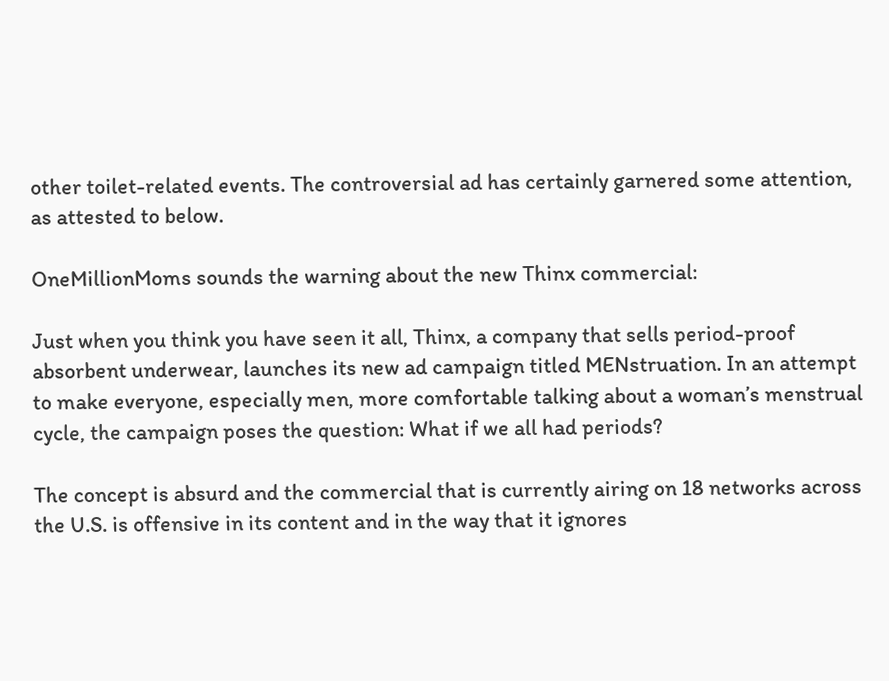other toilet-related events. The controversial ad has certainly garnered some attention, as attested to below.

OneMillionMoms sounds the warning about the new Thinx commercial:

Just when you think you have seen it all, Thinx, a company that sells period-proof absorbent underwear, launches its new ad campaign titled MENstruation. In an attempt to make everyone, especially men, more comfortable talking about a woman’s menstrual cycle, the campaign poses the question: What if we all had periods?

The concept is absurd and the commercial that is currently airing on 18 networks across the U.S. is offensive in its content and in the way that it ignores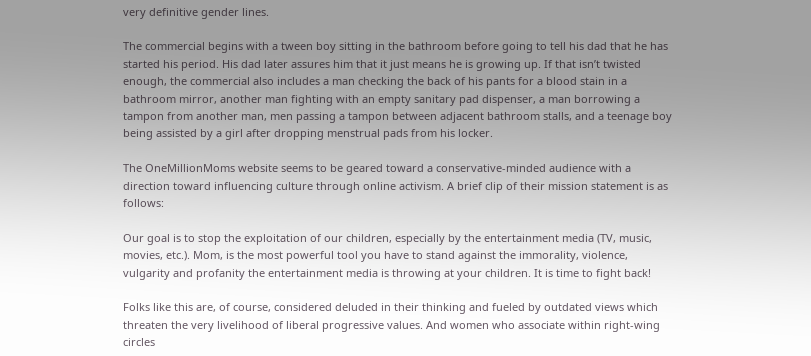very definitive gender lines.

The commercial begins with a tween boy sitting in the bathroom before going to tell his dad that he has started his period. His dad later assures him that it just means he is growing up. If that isn’t twisted enough, the commercial also includes a man checking the back of his pants for a blood stain in a bathroom mirror, another man fighting with an empty sanitary pad dispenser, a man borrowing a tampon from another man, men passing a tampon between adjacent bathroom stalls, and a teenage boy being assisted by a girl after dropping menstrual pads from his locker.

The OneMillionMoms website seems to be geared toward a conservative-minded audience with a direction toward influencing culture through online activism. A brief clip of their mission statement is as follows:

Our goal is to stop the exploitation of our children, especially by the entertainment media (TV, music, movies, etc.). Mom, is the most powerful tool you have to stand against the immorality, violence, vulgarity and profanity the entertainment media is throwing at your children. It is time to fight back!

Folks like this are, of course, considered deluded in their thinking and fueled by outdated views which threaten the very livelihood of liberal progressive values. And women who associate within right-wing circles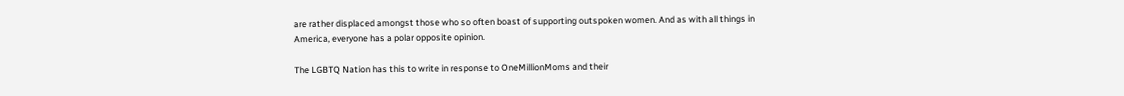are rather displaced amongst those who so often boast of supporting outspoken women. And as with all things in America, everyone has a polar opposite opinion.

The LGBTQ Nation has this to write in response to OneMillionMoms and their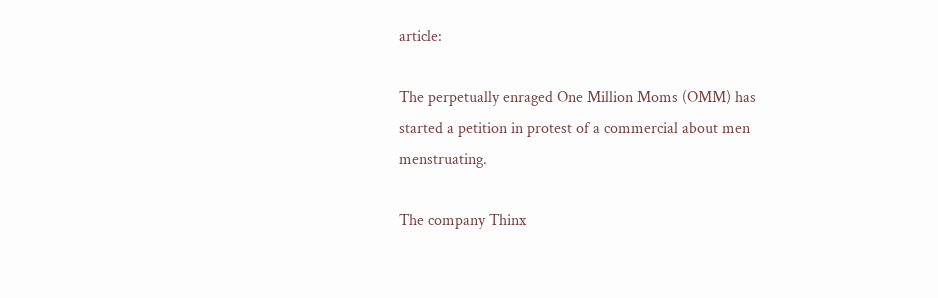article:

The perpetually enraged One Million Moms (OMM) has started a petition in protest of a commercial about men menstruating.

The company Thinx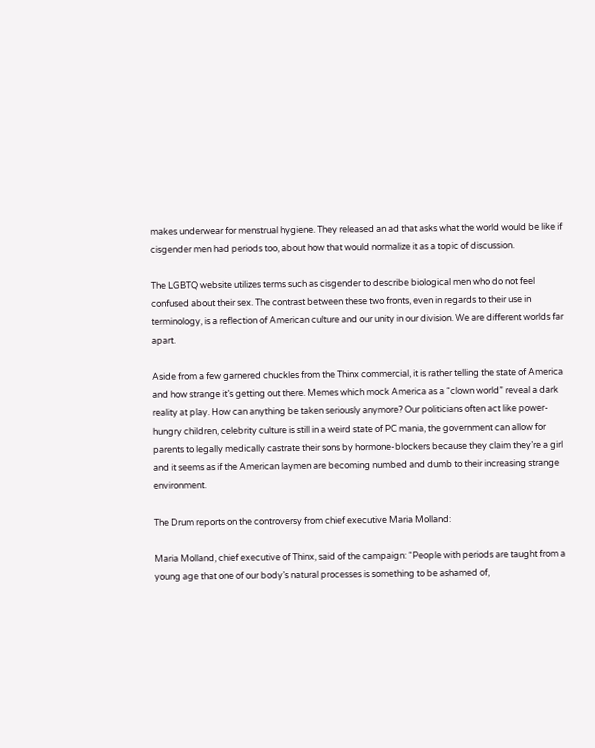makes underwear for menstrual hygiene. They released an ad that asks what the world would be like if cisgender men had periods too, about how that would normalize it as a topic of discussion.

The LGBTQ website utilizes terms such as cisgender to describe biological men who do not feel confused about their sex. The contrast between these two fronts, even in regards to their use in terminology, is a reflection of American culture and our unity in our division. We are different worlds far apart.

Aside from a few garnered chuckles from the Thinx commercial, it is rather telling the state of America and how strange it’s getting out there. Memes which mock America as a “clown world” reveal a dark reality at play. How can anything be taken seriously anymore? Our politicians often act like power-hungry children, celebrity culture is still in a weird state of PC mania, the government can allow for parents to legally medically castrate their sons by hormone-blockers because they claim they’re a girl and it seems as if the American laymen are becoming numbed and dumb to their increasing strange environment.

The Drum reports on the controversy from chief executive Maria Molland:

Maria Molland, chief executive of Thinx, said of the campaign: “People with periods are taught from a young age that one of our body’s natural processes is something to be ashamed of,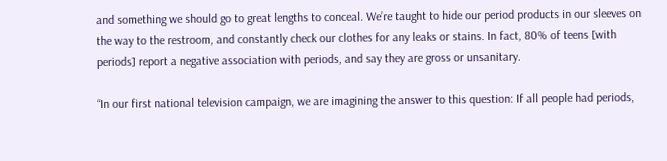and something we should go to great lengths to conceal. We’re taught to hide our period products in our sleeves on the way to the restroom, and constantly check our clothes for any leaks or stains. In fact, 80% of teens [with periods] report a negative association with periods, and say they are gross or unsanitary.

“In our first national television campaign, we are imagining the answer to this question: If all people had periods,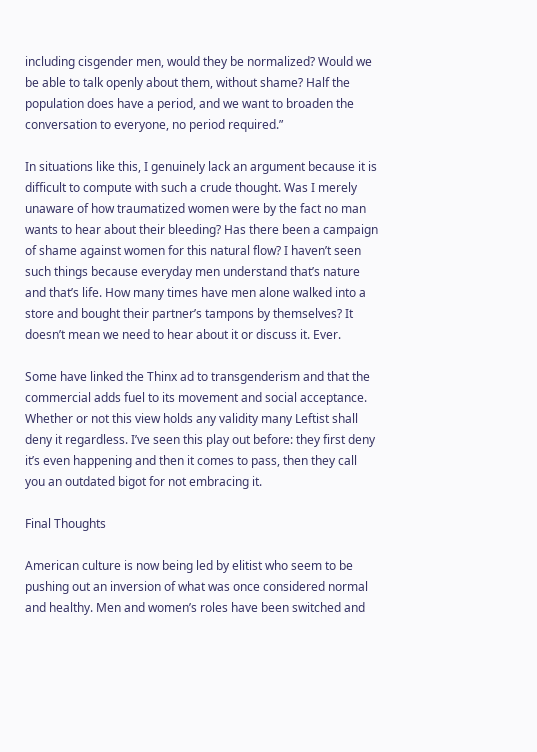including cisgender men, would they be normalized? Would we be able to talk openly about them, without shame? Half the population does have a period, and we want to broaden the conversation to everyone, no period required.”

In situations like this, I genuinely lack an argument because it is difficult to compute with such a crude thought. Was I merely unaware of how traumatized women were by the fact no man wants to hear about their bleeding? Has there been a campaign of shame against women for this natural flow? I haven’t seen such things because everyday men understand that’s nature and that’s life. How many times have men alone walked into a store and bought their partner’s tampons by themselves? It doesn’t mean we need to hear about it or discuss it. Ever.

Some have linked the Thinx ad to transgenderism and that the commercial adds fuel to its movement and social acceptance. Whether or not this view holds any validity many Leftist shall deny it regardless. I’ve seen this play out before: they first deny it’s even happening and then it comes to pass, then they call you an outdated bigot for not embracing it.

Final Thoughts

American culture is now being led by elitist who seem to be pushing out an inversion of what was once considered normal and healthy. Men and women’s roles have been switched and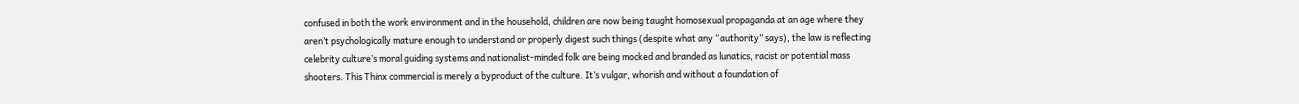confused in both the work environment and in the household, children are now being taught homosexual propaganda at an age where they aren’t psychologically mature enough to understand or properly digest such things (despite what any “authority” says), the law is reflecting celebrity culture’s moral guiding systems and nationalist-minded folk are being mocked and branded as lunatics, racist or potential mass shooters. This Thinx commercial is merely a byproduct of the culture. It’s vulgar, whorish and without a foundation of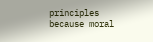principles because moral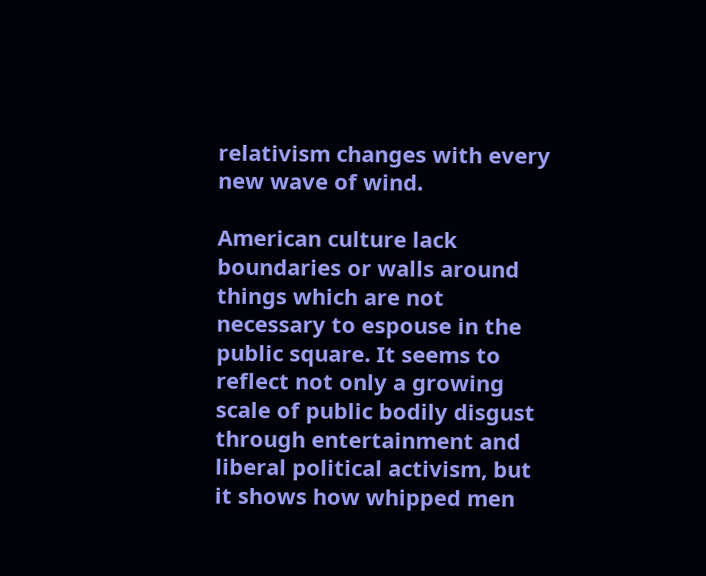relativism changes with every new wave of wind.

American culture lack boundaries or walls around things which are not necessary to espouse in the public square. It seems to reflect not only a growing scale of public bodily disgust through entertainment and liberal political activism, but it shows how whipped men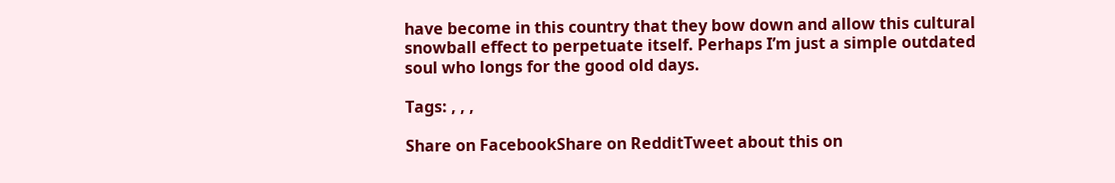have become in this country that they bow down and allow this cultural snowball effect to perpetuate itself. Perhaps I’m just a simple outdated soul who longs for the good old days.

Tags: , , ,

Share on FacebookShare on RedditTweet about this on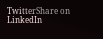TwitterShare on LinkedIn